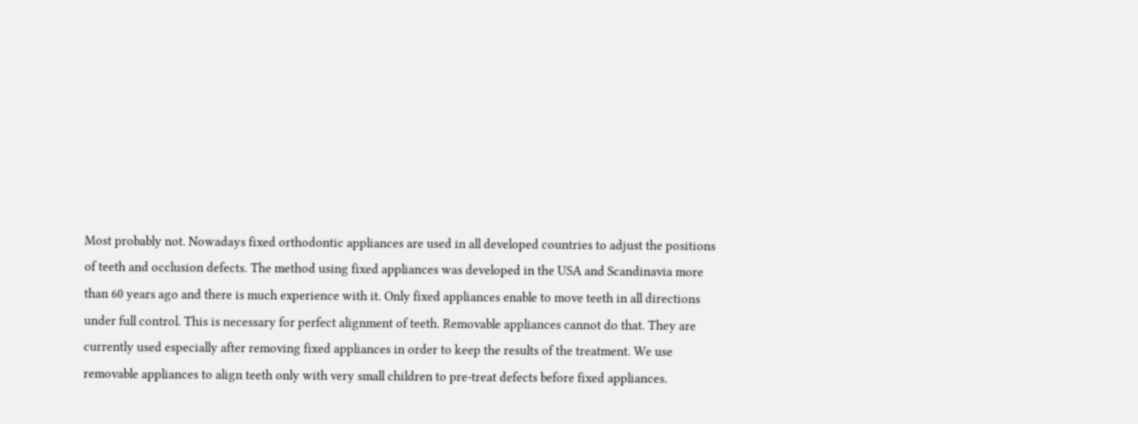Most probably not. Nowadays fixed orthodontic appliances are used in all developed countries to adjust the positions of teeth and occlusion defects. The method using fixed appliances was developed in the USA and Scandinavia more than 60 years ago and there is much experience with it. Only fixed appliances enable to move teeth in all directions under full control. This is necessary for perfect alignment of teeth. Removable appliances cannot do that. They are currently used especially after removing fixed appliances in order to keep the results of the treatment. We use removable appliances to align teeth only with very small children to pre-treat defects before fixed appliances.